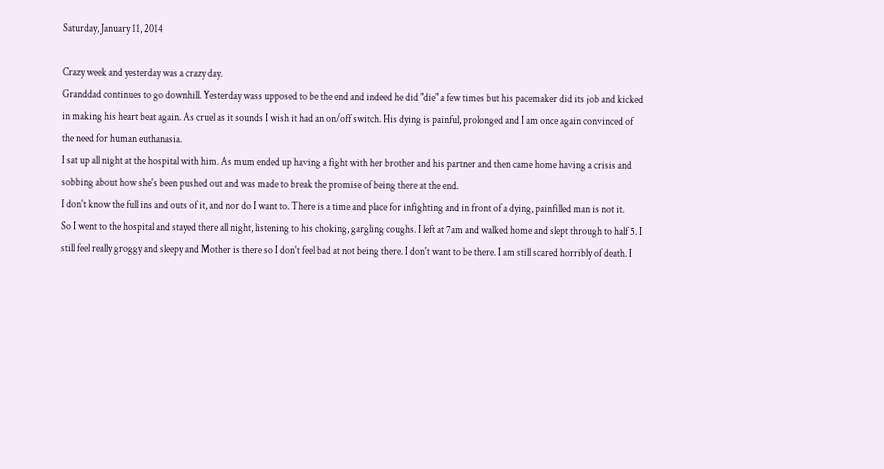Saturday, January 11, 2014

Crazy week and yesterday was a crazy day.
Granddad continues to go downhill. Yesterday wass upposed to be the end and indeed he did "die" a few times but his pacemaker did its job and kicked in making his heart beat again. As cruel as it sounds I wish it had an on/off switch. His dying is painful, prolonged and I am once again convinced of the need for human euthanasia.
I sat up all night at the hospital with him. As mum ended up having a fight with her brother and his partner and then came home having a crisis and sobbing about how she's been pushed out and was made to break the promise of being there at the end.
I don't know the full ins and outs of it, and nor do I want to. There is a time and place for infighting and in front of a dying, painfilled man is not it.
So I went to the hospital and stayed there all night, listening to his choking, gargling coughs. I left at 7am and walked home and slept through to half 5. I still feel really groggy and sleepy and Mother is there so I don't feel bad at not being there. I don't want to be there. I am still scared horribly of death. I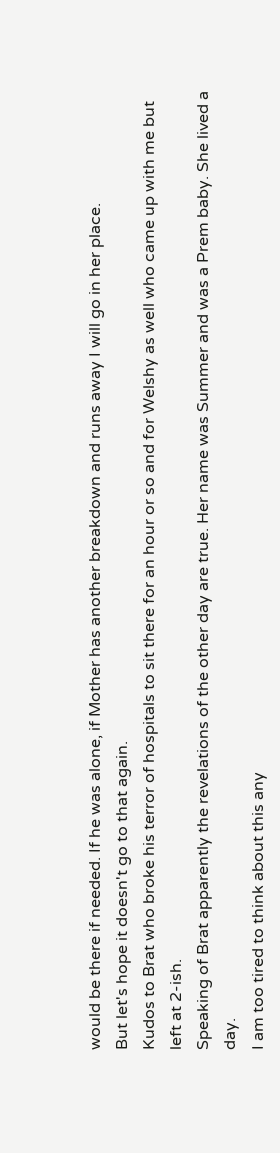would be there if needed. If he was alone, if Mother has another breakdown and runs away I will go in her place.
But let's hope it doesn't go to that again.
Kudos to Brat who broke his terror of hospitals to sit there for an hour or so and for Welshy as well who came up with me but left at 2-ish.
Speaking of Brat apparently the revelations of the other day are true. Her name was Summer and was a Prem baby. She lived a day.
I am too tired to think about this any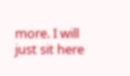more. I will just sit here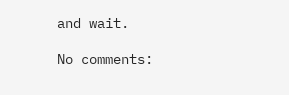and wait.

No comments: